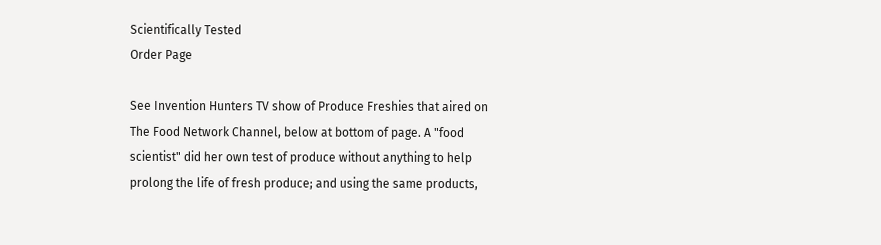Scientifically Tested
Order Page

See Invention Hunters TV show of Produce Freshies that aired on The Food Network Channel, below at bottom of page. A "food scientist" did her own test of produce without anything to help prolong the life of fresh produce; and using the same products,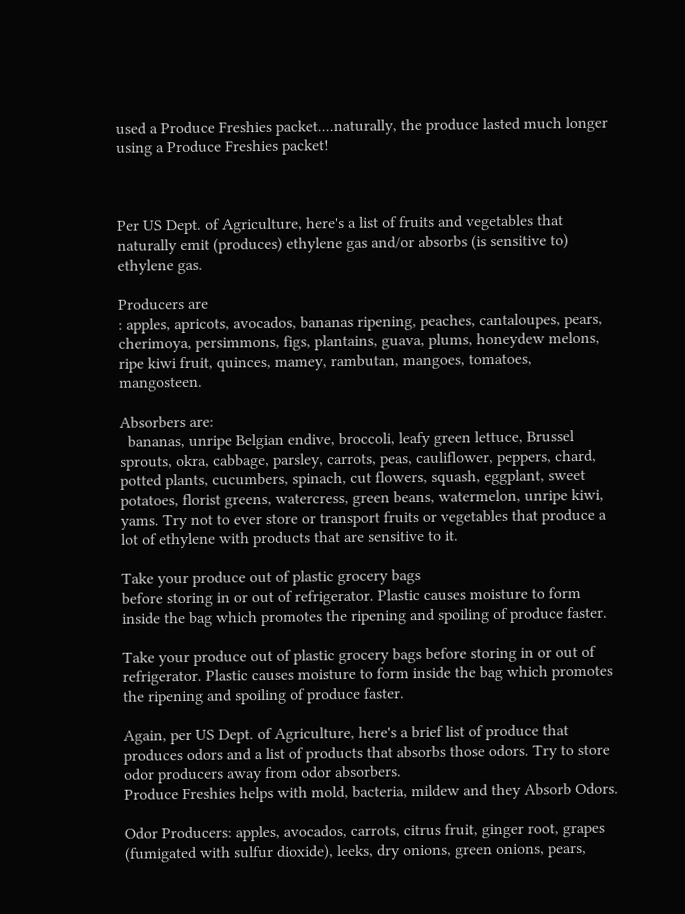used a Produce Freshies packet....naturally, the produce lasted much longer using a Produce Freshies packet!



Per US Dept. of Agriculture, here's a list of fruits and vegetables that naturally emit (produces) ethylene gas and/or absorbs (is sensitive to) ethylene gas.

Producers are
: apples, apricots, avocados, bananas ripening, peaches, cantaloupes, pears, cherimoya, persimmons, figs, plantains, guava, plums, honeydew melons, ripe kiwi fruit, quinces, mamey, rambutan, mangoes, tomatoes, mangosteen.

Absorbers are:
  bananas, unripe Belgian endive, broccoli, leafy green lettuce, Brussel sprouts, okra, cabbage, parsley, carrots, peas, cauliflower, peppers, chard, potted plants, cucumbers, spinach, cut flowers, squash, eggplant, sweet potatoes, florist greens, watercress, green beans, watermelon, unripe kiwi, yams. Try not to ever store or transport fruits or vegetables that produce a lot of ethylene with products that are sensitive to it.

Take your produce out of plastic grocery bags
before storing in or out of refrigerator. Plastic causes moisture to form inside the bag which promotes the ripening and spoiling of produce faster.

Take your produce out of plastic grocery bags before storing in or out of refrigerator. Plastic causes moisture to form inside the bag which promotes the ripening and spoiling of produce faster.

Again, per US Dept. of Agriculture, here's a brief list of produce that produces odors and a list of products that absorbs those odors. Try to store odor producers away from odor absorbers.
Produce Freshies helps with mold, bacteria, mildew and they Absorb Odors.

Odor Producers: apples, avocados, carrots, citrus fruit, ginger root, grapes (fumigated with sulfur dioxide), leeks, dry onions, green onions, pears,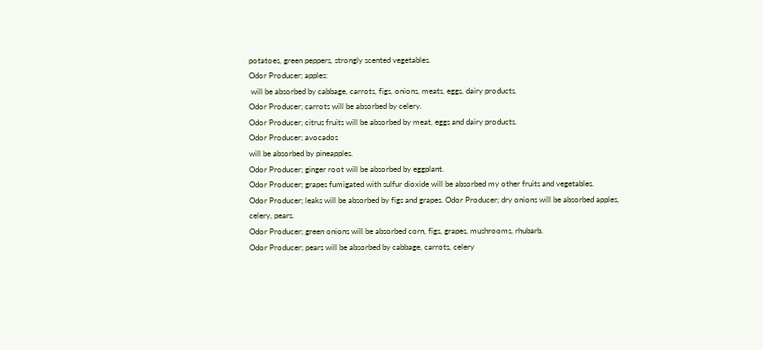potatoes, green peppers, strongly scented vegetables.
Odor Producer; apples:
 will be absorbed by cabbage, carrots, figs, onions, meats, eggs, dairy products.
Odor Producer; carrots will be absorbed by celery.
Odor Producer; citrus fruits will be absorbed by meat, eggs and dairy products.
Odor Producer; avocados
will be absorbed by pineapples.
Odor Producer; ginger root will be absorbed by eggplant.
Odor Producer; grapes fumigated with sulfur dioxide will be absorbed my other fruits and vegetables.
Odor Producer; leaks will be absorbed by figs and grapes. Odor Producer; dry onions will be absorbed apples, celery, pears.
Odor Producer; green onions will be absorbed corn, figs, grapes, mushrooms, rhubarb.
Odor Producer; pears will be absorbed by cabbage, carrots, celery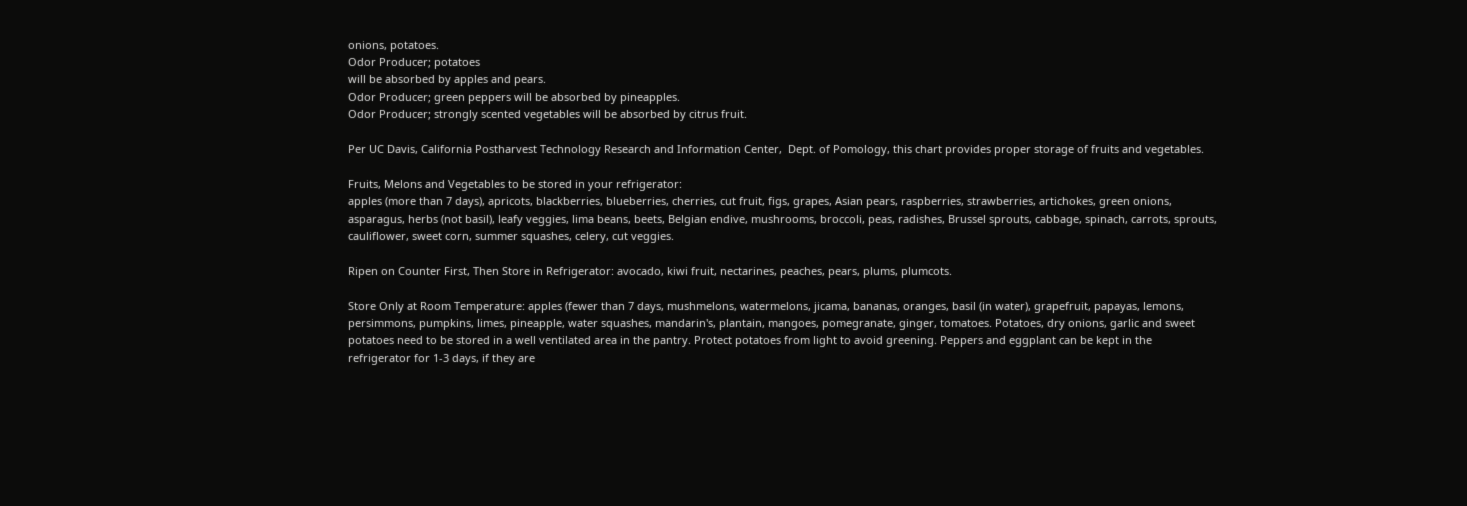onions, potatoes.
Odor Producer; potatoes
will be absorbed by apples and pears.
Odor Producer; green peppers will be absorbed by pineapples.
Odor Producer; strongly scented vegetables will be absorbed by citrus fruit.

Per UC Davis, California Postharvest Technology Research and Information Center,  Dept. of Pomology, this chart provides proper storage of fruits and vegetables.

Fruits, Melons and Vegetables to be stored in your refrigerator:
apples (more than 7 days), apricots, blackberries, blueberries, cherries, cut fruit, figs, grapes, Asian pears, raspberries, strawberries, artichokes, green onions, asparagus, herbs (not basil), leafy veggies, lima beans, beets, Belgian endive, mushrooms, broccoli, peas, radishes, Brussel sprouts, cabbage, spinach, carrots, sprouts, cauliflower, sweet corn, summer squashes, celery, cut veggies.

Ripen on Counter First, Then Store in Refrigerator: avocado, kiwi fruit, nectarines, peaches, pears, plums, plumcots.

Store Only at Room Temperature: apples (fewer than 7 days, mushmelons, watermelons, jicama, bananas, oranges, basil (in water), grapefruit, papayas, lemons, persimmons, pumpkins, limes, pineapple, water squashes, mandarin's, plantain, mangoes, pomegranate, ginger, tomatoes. Potatoes, dry onions, garlic and sweet potatoes need to be stored in a well ventilated area in the pantry. Protect potatoes from light to avoid greening. Peppers and eggplant can be kept in the refrigerator for 1-3 days, if they are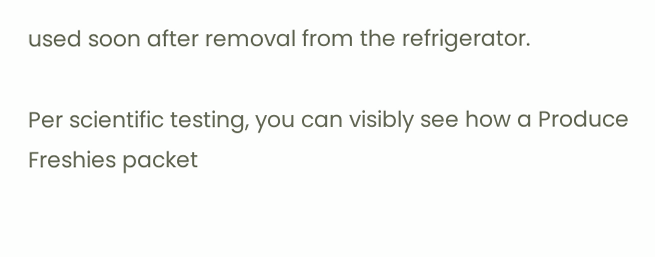used soon after removal from the refrigerator.

Per scientific testing, you can visibly see how a Produce Freshies packet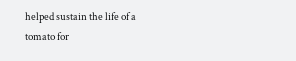helped sustain the life of a tomato for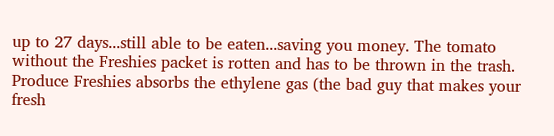up to 27 days...still able to be eaten...saving you money. The tomato without the Freshies packet is rotten and has to be thrown in the trash. Produce Freshies absorbs the ethylene gas (the bad guy that makes your fresh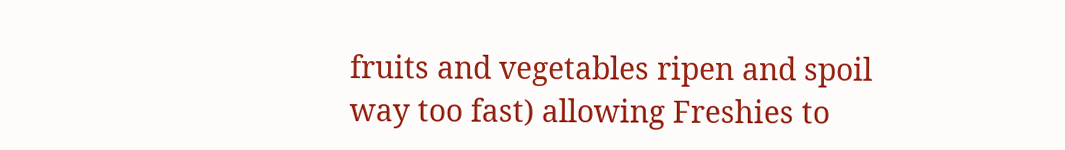fruits and vegetables ripen and spoil way too fast) allowing Freshies to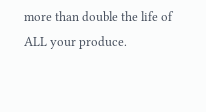more than double the life of ALL your produce.